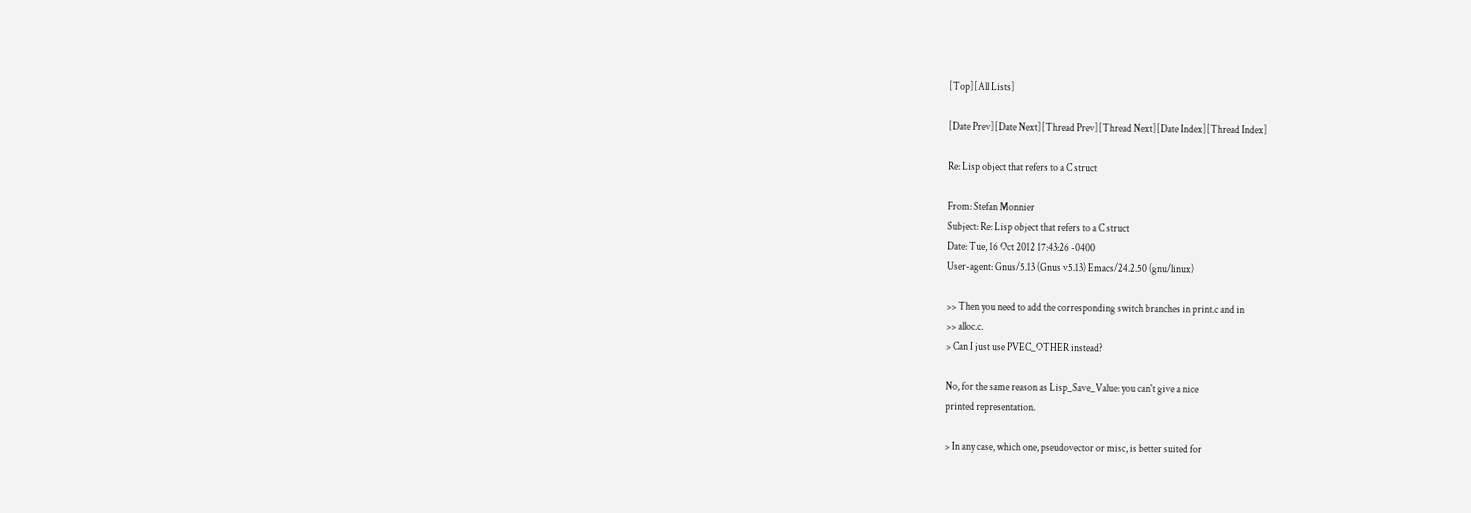[Top][All Lists]

[Date Prev][Date Next][Thread Prev][Thread Next][Date Index][Thread Index]

Re: Lisp object that refers to a C struct

From: Stefan Monnier
Subject: Re: Lisp object that refers to a C struct
Date: Tue, 16 Oct 2012 17:43:26 -0400
User-agent: Gnus/5.13 (Gnus v5.13) Emacs/24.2.50 (gnu/linux)

>> Then you need to add the corresponding switch branches in print.c and in
>> alloc.c.
> Can I just use PVEC_OTHER instead?

No, for the same reason as Lisp_Save_Value: you can't give a nice
printed representation.

> In any case, which one, pseudovector or misc, is better suited for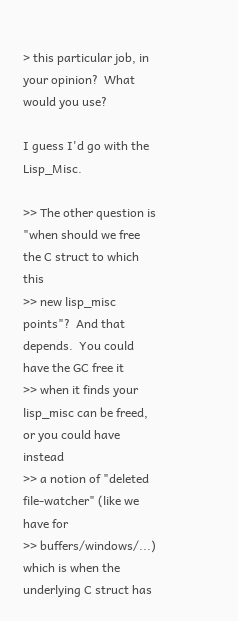> this particular job, in your opinion?  What would you use?

I guess I'd go with the Lisp_Misc.

>> The other question is "when should we free the C struct to which this
>> new lisp_misc points"?  And that depends.  You could have the GC free it
>> when it finds your lisp_misc can be freed, or you could have instead
>> a notion of "deleted file-watcher" (like we have for
>> buffers/windows/...) which is when the underlying C struct has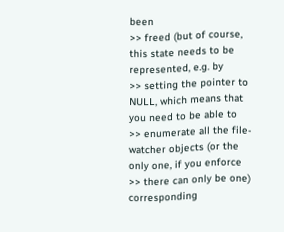been
>> freed (but of course, this state needs to be represented, e.g. by
>> setting the pointer to NULL, which means that you need to be able to
>> enumerate all the file-watcher objects (or the only one, if you enforce
>> there can only be one) corresponding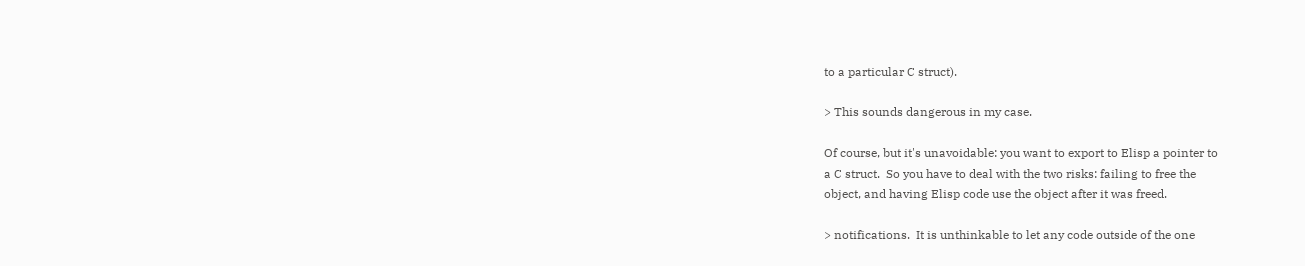to a particular C struct).

> This sounds dangerous in my case.

Of course, but it's unavoidable: you want to export to Elisp a pointer to
a C struct.  So you have to deal with the two risks: failing to free the
object, and having Elisp code use the object after it was freed.

> notifications.  It is unthinkable to let any code outside of the one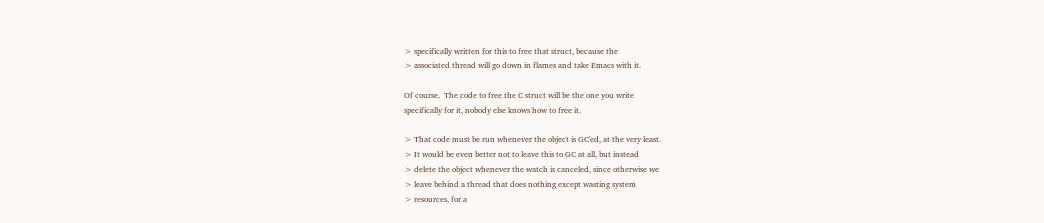> specifically written for this to free that struct, because the
> associated thread will go down in flames and take Emacs with it.

Of course.  The code to free the C struct will be the one you write
specifically for it, nobody else knows how to free it.

> That code must be run whenever the object is GC'ed, at the very least.
> It would be even better not to leave this to GC at all, but instead
> delete the object whenever the watch is canceled, since otherwise we
> leave behind a thread that does nothing except wasting system
> resources, for a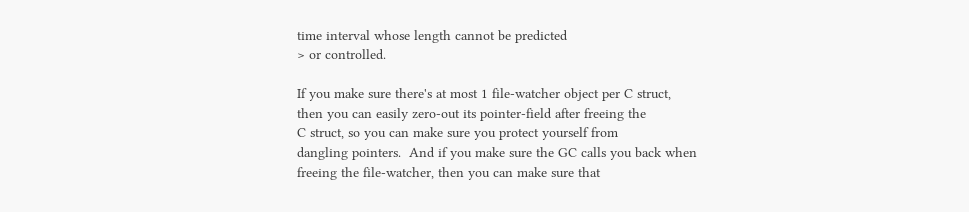time interval whose length cannot be predicted
> or controlled.

If you make sure there's at most 1 file-watcher object per C struct,
then you can easily zero-out its pointer-field after freeing the
C struct, so you can make sure you protect yourself from
dangling pointers.  And if you make sure the GC calls you back when
freeing the file-watcher, then you can make sure that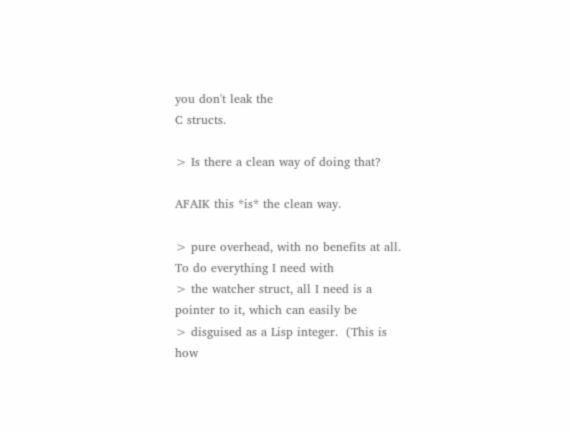you don't leak the
C structs.

> Is there a clean way of doing that?

AFAIK this *is* the clean way.

> pure overhead, with no benefits at all.  To do everything I need with
> the watcher struct, all I need is a pointer to it, which can easily be
> disguised as a Lisp integer.  (This is how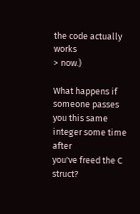the code actually works
> now.)

What happens if someone passes you this same integer some time after
you've freed the C struct?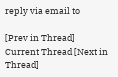reply via email to

[Prev in Thread] Current Thread [Next in Thread]